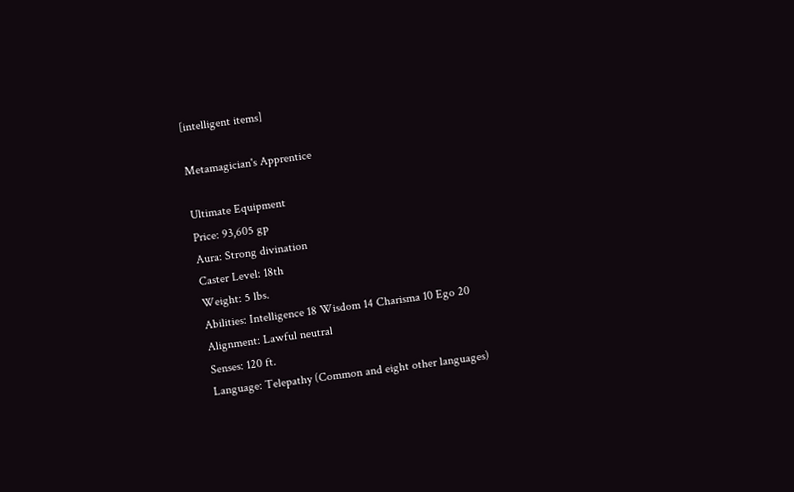[intelligent items]

Metamagician's Apprentice

Ultimate Equipment
Price: 93,605 gp
Aura: Strong divination
Caster Level: 18th
Weight: 5 lbs.
Abilities: Intelligence 18 Wisdom 14 Charisma 10 Ego 20
Alignment: Lawful neutral
Senses: 120 ft.
Language: Telepathy (Common and eight other languages)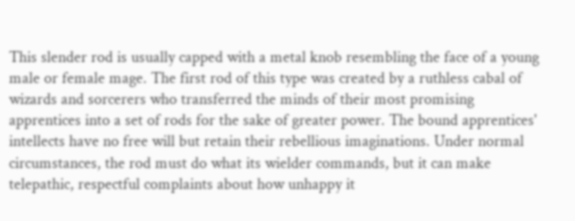This slender rod is usually capped with a metal knob resembling the face of a young male or female mage. The first rod of this type was created by a ruthless cabal of wizards and sorcerers who transferred the minds of their most promising apprentices into a set of rods for the sake of greater power. The bound apprentices' intellects have no free will but retain their rebellious imaginations. Under normal circumstances, the rod must do what its wielder commands, but it can make telepathic, respectful complaints about how unhappy it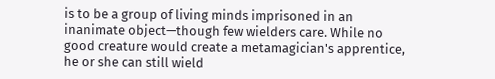is to be a group of living minds imprisoned in an inanimate object—though few wielders care. While no good creature would create a metamagician's apprentice, he or she can still wield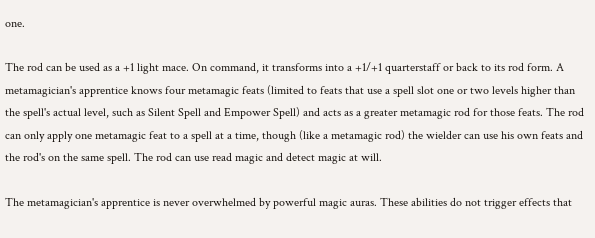one.

The rod can be used as a +1 light mace. On command, it transforms into a +1/+1 quarterstaff or back to its rod form. A metamagician's apprentice knows four metamagic feats (limited to feats that use a spell slot one or two levels higher than the spell's actual level, such as Silent Spell and Empower Spell) and acts as a greater metamagic rod for those feats. The rod can only apply one metamagic feat to a spell at a time, though (like a metamagic rod) the wielder can use his own feats and the rod's on the same spell. The rod can use read magic and detect magic at will.

The metamagician's apprentice is never overwhelmed by powerful magic auras. These abilities do not trigger effects that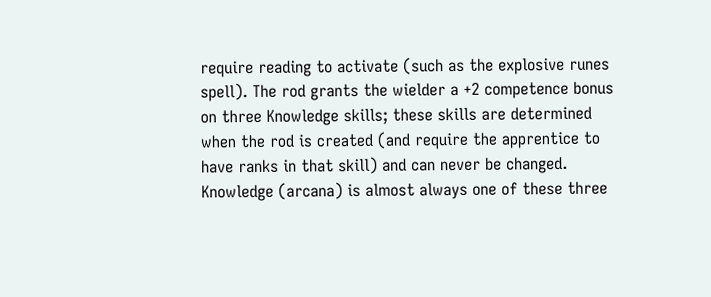require reading to activate (such as the explosive runes spell). The rod grants the wielder a +2 competence bonus on three Knowledge skills; these skills are determined when the rod is created (and require the apprentice to have ranks in that skill) and can never be changed. Knowledge (arcana) is almost always one of these three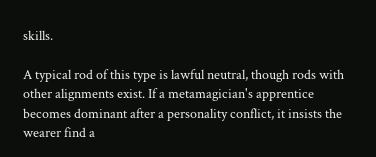skills.

A typical rod of this type is lawful neutral, though rods with other alignments exist. If a metamagician's apprentice becomes dominant after a personality conflict, it insists the wearer find a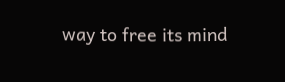way to free its mind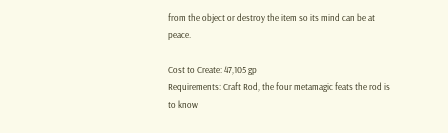from the object or destroy the item so its mind can be at peace.

Cost to Create: 47,105 gp
Requirements: Craft Rod, the four metamagic feats the rod is to know